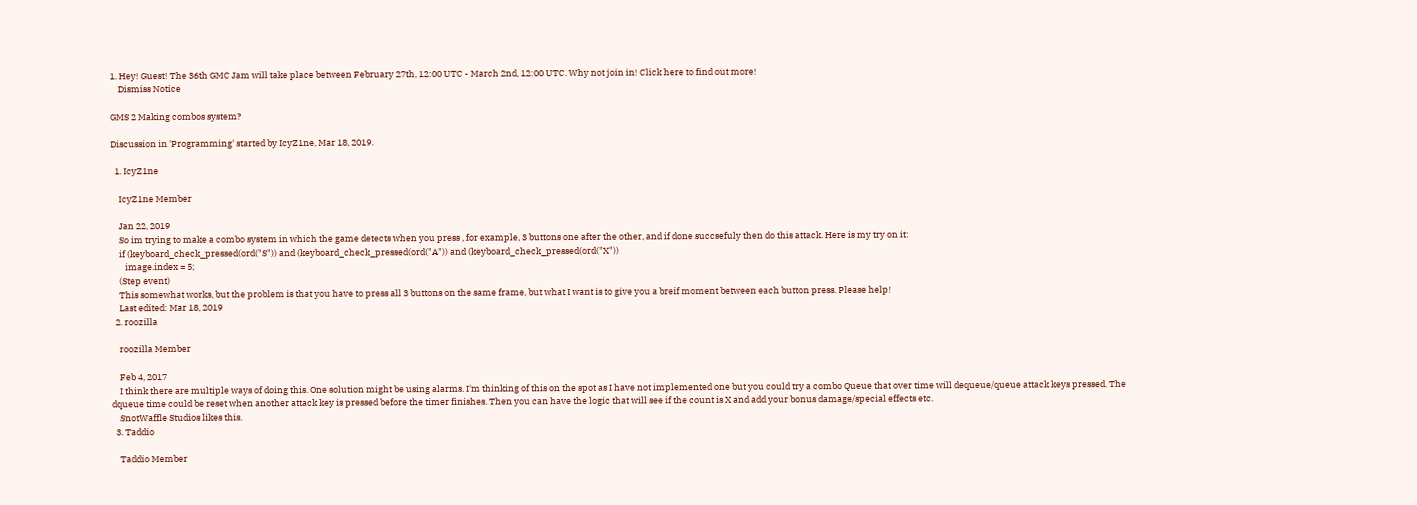1. Hey! Guest! The 36th GMC Jam will take place between February 27th, 12:00 UTC - March 2nd, 12:00 UTC. Why not join in! Click here to find out more!
    Dismiss Notice

GMS 2 Making combos system?

Discussion in 'Programming' started by IcyZ1ne, Mar 18, 2019.

  1. IcyZ1ne

    IcyZ1ne Member

    Jan 22, 2019
    So im trying to make a combo system in which the game detects when you press , for example, 3 buttons one after the other, and if done succsefuly then do this attack. Here is my try on it:
    if (keyboard_check_pressed(ord("S")) and (keyboard_check_pressed(ord("A")) and (keyboard_check_pressed(ord("X"))
       image.index = 5;
    (Step event)
    This somewhat works, but the problem is that you have to press all 3 buttons on the same frame, but what I want is to give you a breif moment between each button press. Please help!
    Last edited: Mar 18, 2019
  2. roozilla

    roozilla Member

    Feb 4, 2017
    I think there are multiple ways of doing this. One solution might be using alarms. I'm thinking of this on the spot as I have not implemented one but you could try a combo Queue that over time will dequeue/queue attack keys pressed. The dqueue time could be reset when another attack key is pressed before the timer finishes. Then you can have the logic that will see if the count is X and add your bonus damage/special effects etc.
    SnotWaffle Studios likes this.
  3. Taddio

    Taddio Member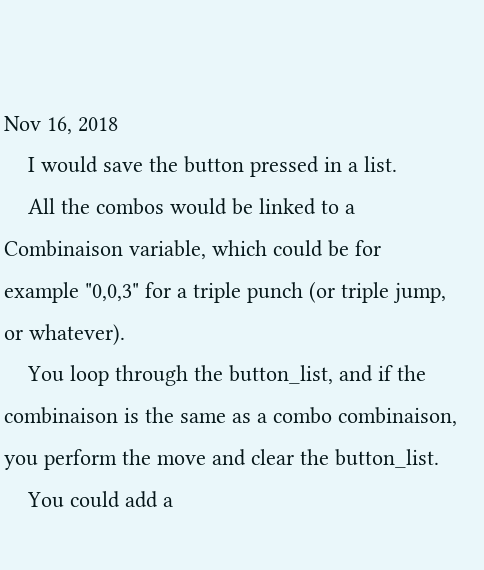Nov 16, 2018
    I would save the button pressed in a list.
    All the combos would be linked to a Combinaison variable, which could be for example "0,0,3" for a triple punch (or triple jump, or whatever).
    You loop through the button_list, and if the combinaison is the same as a combo combinaison, you perform the move and clear the button_list.
    You could add a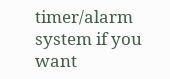timer/alarm system if you want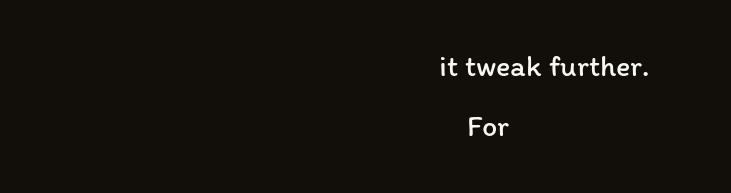it tweak further.
    For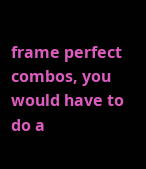frame perfect combos, you would have to do a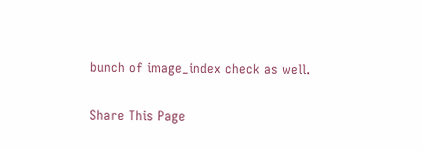bunch of image_index check as well.

Share This Page